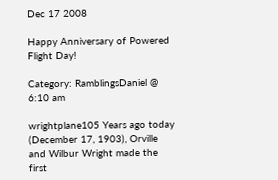Dec 17 2008

Happy Anniversary of Powered Flight Day!

Category: RamblingsDaniel @ 6:10 am

wrightplane105 Years ago today (December 17, 1903), Orville and Wilbur Wright made the first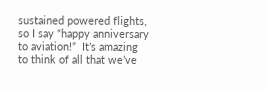sustained powered flights, so I say “happy anniversary to aviation!”  It’s amazing to think of all that we’ve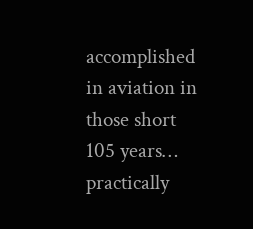accomplished in aviation in those short 105 years…  practically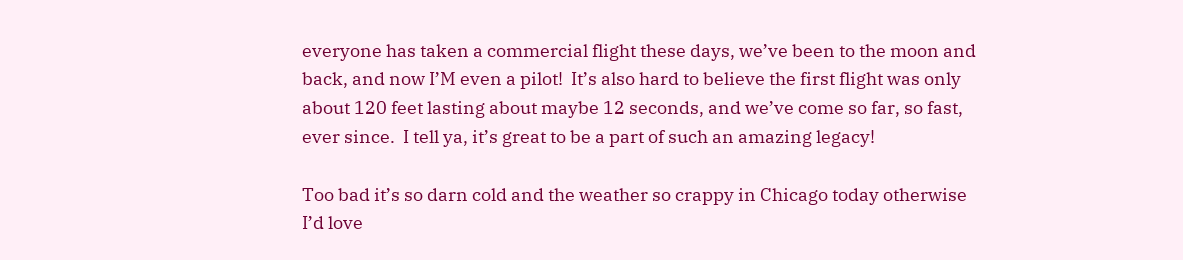everyone has taken a commercial flight these days, we’ve been to the moon and back, and now I’M even a pilot!  It’s also hard to believe the first flight was only about 120 feet lasting about maybe 12 seconds, and we’ve come so far, so fast, ever since.  I tell ya, it’s great to be a part of such an amazing legacy!

Too bad it’s so darn cold and the weather so crappy in Chicago today otherwise I’d love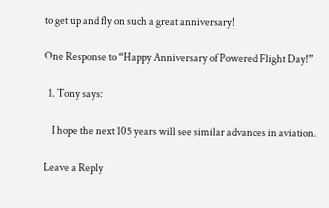to get up and fly on such a great anniversary!

One Response to “Happy Anniversary of Powered Flight Day!”

  1. Tony says:

    I hope the next 105 years will see similar advances in aviation.

Leave a Reply